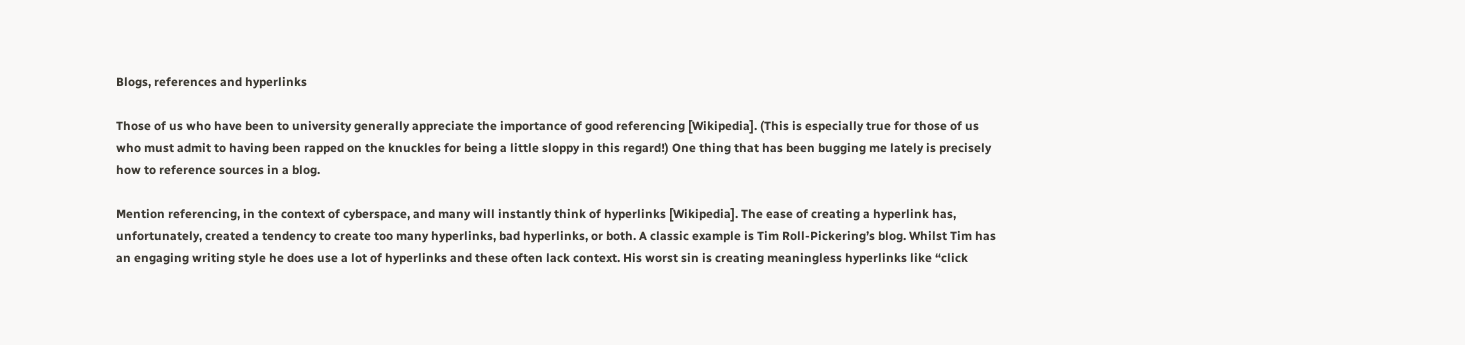Blogs, references and hyperlinks

Those of us who have been to university generally appreciate the importance of good referencing [Wikipedia]. (This is especially true for those of us who must admit to having been rapped on the knuckles for being a little sloppy in this regard!) One thing that has been bugging me lately is precisely how to reference sources in a blog.

Mention referencing, in the context of cyberspace, and many will instantly think of hyperlinks [Wikipedia]. The ease of creating a hyperlink has, unfortunately, created a tendency to create too many hyperlinks, bad hyperlinks, or both. A classic example is Tim Roll-Pickering’s blog. Whilst Tim has an engaging writing style he does use a lot of hyperlinks and these often lack context. His worst sin is creating meaningless hyperlinks like “click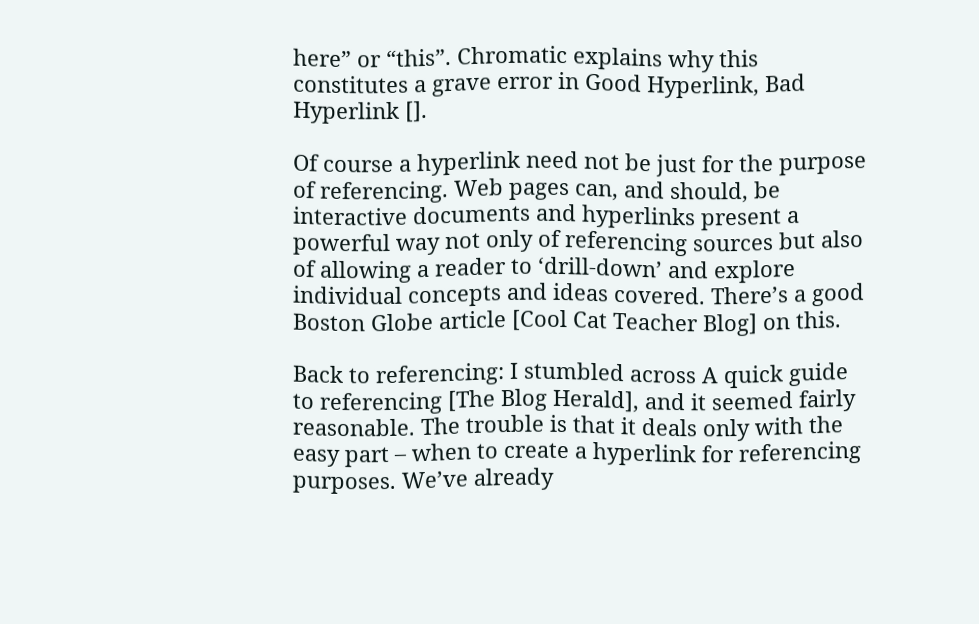here” or “this”. Chromatic explains why this constitutes a grave error in Good Hyperlink, Bad Hyperlink [].

Of course a hyperlink need not be just for the purpose of referencing. Web pages can, and should, be interactive documents and hyperlinks present a powerful way not only of referencing sources but also of allowing a reader to ‘drill-down’ and explore individual concepts and ideas covered. There’s a good Boston Globe article [Cool Cat Teacher Blog] on this.

Back to referencing: I stumbled across A quick guide to referencing [The Blog Herald], and it seemed fairly reasonable. The trouble is that it deals only with the easy part – when to create a hyperlink for referencing purposes. We’ve already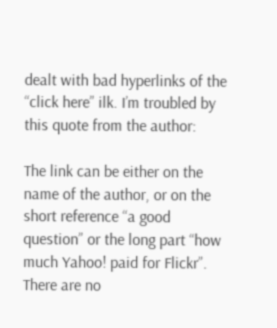dealt with bad hyperlinks of the “click here” ilk. I’m troubled by this quote from the author:

The link can be either on the name of the author, or on the short reference “a good question” or the long part “how much Yahoo! paid for Flickr”. There are no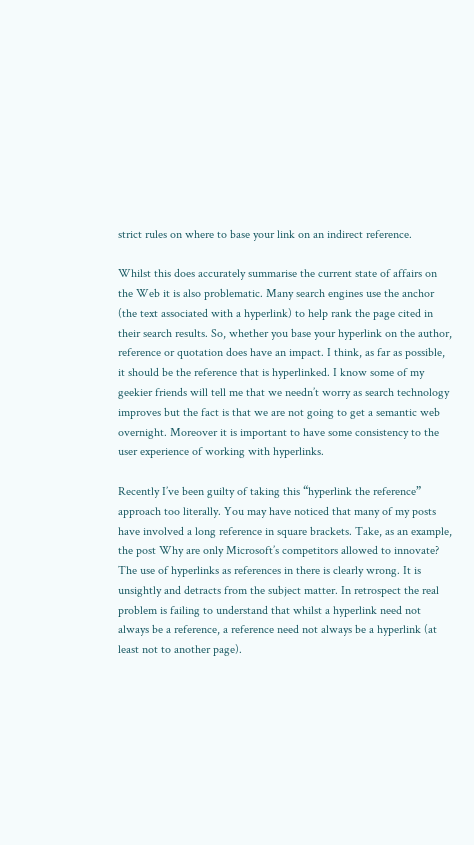strict rules on where to base your link on an indirect reference.

Whilst this does accurately summarise the current state of affairs on the Web it is also problematic. Many search engines use the anchor (the text associated with a hyperlink) to help rank the page cited in their search results. So, whether you base your hyperlink on the author, reference or quotation does have an impact. I think, as far as possible, it should be the reference that is hyperlinked. I know some of my geekier friends will tell me that we needn’t worry as search technology improves but the fact is that we are not going to get a semantic web overnight. Moreover it is important to have some consistency to the user experience of working with hyperlinks.

Recently I’ve been guilty of taking this “hyperlink the reference” approach too literally. You may have noticed that many of my posts have involved a long reference in square brackets. Take, as an example, the post Why are only Microsoft’s competitors allowed to innovate? The use of hyperlinks as references in there is clearly wrong. It is unsightly and detracts from the subject matter. In retrospect the real problem is failing to understand that whilst a hyperlink need not always be a reference, a reference need not always be a hyperlink (at least not to another page).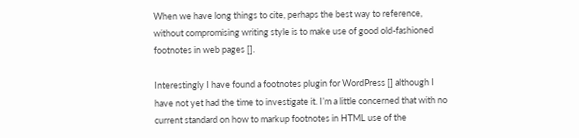When we have long things to cite, perhaps the best way to reference, without compromising writing style is to make use of good old-fashioned footnotes in web pages [].

Interestingly I have found a footnotes plugin for WordPress [] although I have not yet had the time to investigate it. I’m a little concerned that with no current standard on how to markup footnotes in HTML use of the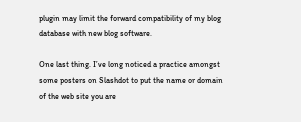plugin may limit the forward compatibility of my blog database with new blog software.

One last thing. I’ve long noticed a practice amongst some posters on Slashdot to put the name or domain of the web site you are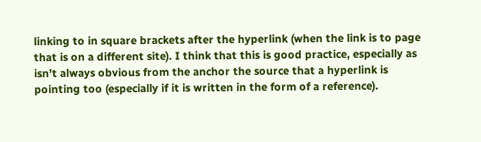linking to in square brackets after the hyperlink (when the link is to page that is on a different site). I think that this is good practice, especially as isn’t always obvious from the anchor the source that a hyperlink is pointing too (especially if it is written in the form of a reference).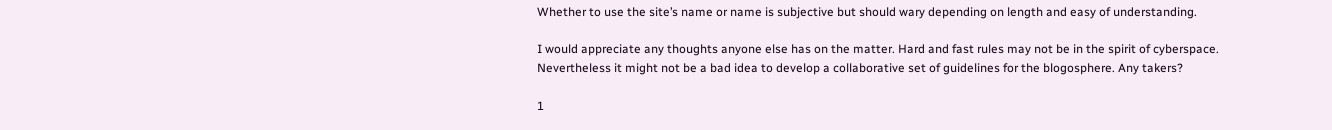Whether to use the site’s name or name is subjective but should wary depending on length and easy of understanding.

I would appreciate any thoughts anyone else has on the matter. Hard and fast rules may not be in the spirit of cyberspace. Nevertheless it might not be a bad idea to develop a collaborative set of guidelines for the blogosphere. Any takers?

1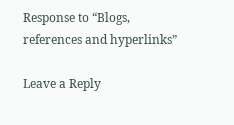Response to “Blogs, references and hyperlinks”

Leave a Reply